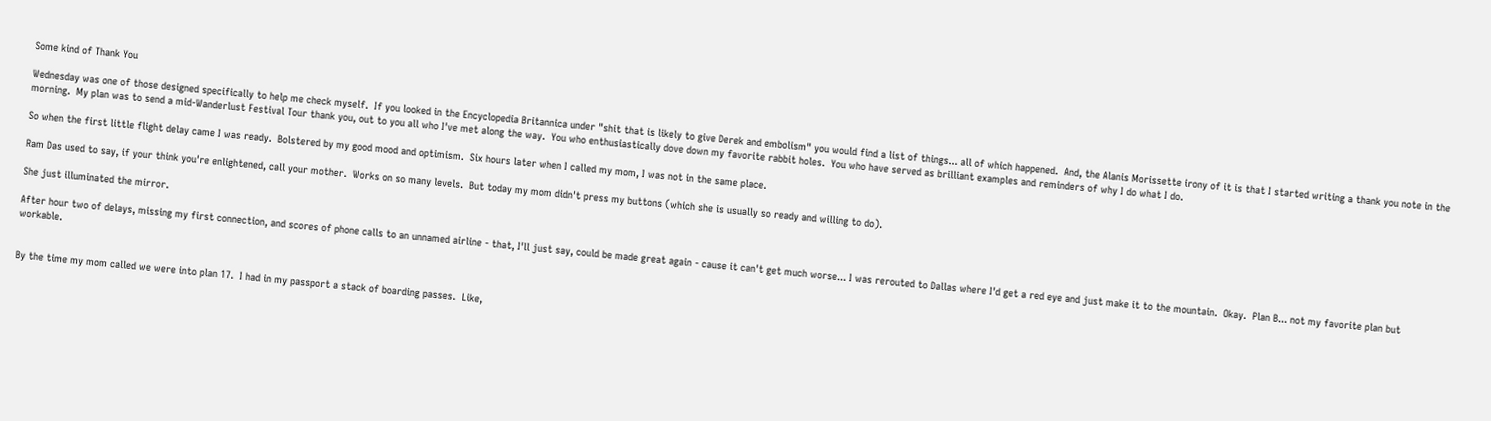Some kind of Thank You

Wednesday was one of those designed specifically to help me check myself.  If you looked in the Encyclopedia Britannica under "shit that is likely to give Derek and embolism" you would find a list of things... all of which happened.  And, the Alanis Morissette irony of it is that I started writing a thank you note in the morning.  My plan was to send a mid-Wanderlust Festival Tour thank you, out to you all who I've met along the way.  You who enthusiastically dove down my favorite rabbit holes.  You who have served as brilliant examples and reminders of why I do what I do.

So when the first little flight delay came I was ready.  Bolstered by my good mood and optimism.  Six hours later when I called my mom, I was not in the same place.

Ram Das used to say, if your think you're enlightened, call your mother.  Works on so many levels.  But today my mom didn't press my buttons (which she is usually so ready and willing to do).

She just illuminated the mirror.

After hour two of delays, missing my first connection, and scores of phone calls to an unnamed airline - that, I'll just say, could be made great again - cause it can't get much worse... I was rerouted to Dallas where I'd get a red eye and just make it to the mountain.  Okay.  Plan B... not my favorite plan but workable.


By the time my mom called we were into plan 17.  I had in my passport a stack of boarding passes.  Like,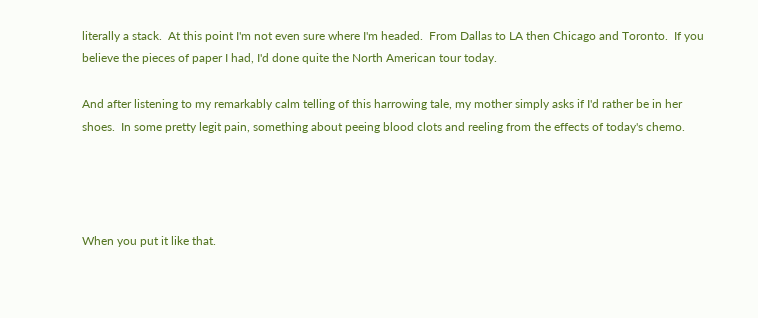literally a stack.  At this point I'm not even sure where I'm headed.  From Dallas to LA then Chicago and Toronto.  If you believe the pieces of paper I had, I'd done quite the North American tour today.

And after listening to my remarkably calm telling of this harrowing tale, my mother simply asks if I'd rather be in her shoes.  In some pretty legit pain, something about peeing blood clots and reeling from the effects of today's chemo.




When you put it like that.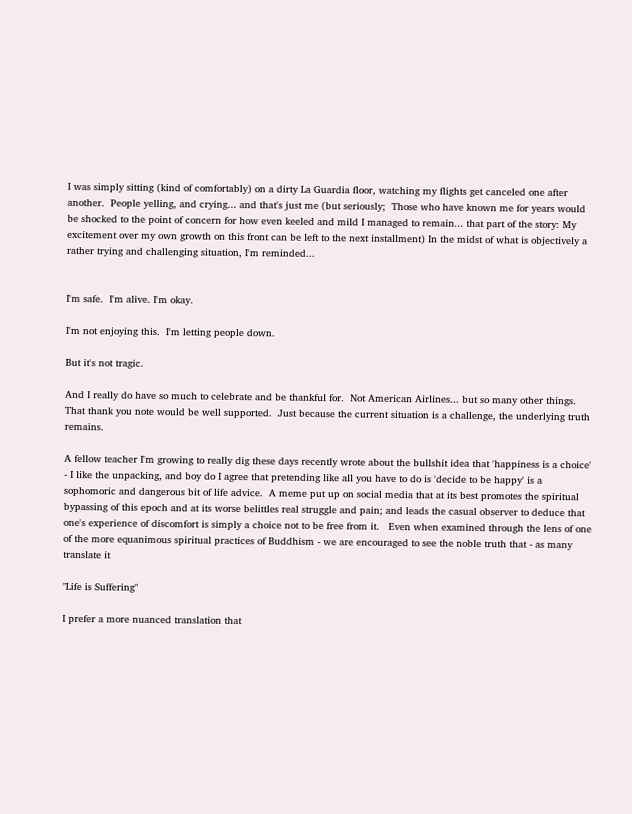I was simply sitting (kind of comfortably) on a dirty La Guardia floor, watching my flights get canceled one after another.  People yelling, and crying... and that's just me (but seriously;  Those who have known me for years would be shocked to the point of concern for how even keeled and mild I managed to remain... that part of the story: My excitement over my own growth on this front can be left to the next installment) In the midst of what is objectively a rather trying and challenging situation, I'm reminded...


I'm safe.  I'm alive. I'm okay.

I'm not enjoying this.  I'm letting people down.

But it's not tragic.

And I really do have so much to celebrate and be thankful for.  Not American Airlines... but so many other things.  That thank you note would be well supported.  Just because the current situation is a challenge, the underlying truth remains.

A fellow teacher I'm growing to really dig these days recently wrote about the bullshit idea that 'happiness is a choice' - I like the unpacking, and boy do I agree that pretending like all you have to do is 'decide to be happy' is a sophomoric and dangerous bit of life advice.  A meme put up on social media that at its best promotes the spiritual bypassing of this epoch and at its worse belittles real struggle and pain; and leads the casual observer to deduce that one's experience of discomfort is simply a choice not to be free from it.   Even when examined through the lens of one of the more equanimous spiritual practices of Buddhism - we are encouraged to see the noble truth that - as many translate it

"Life is Suffering"

I prefer a more nuanced translation that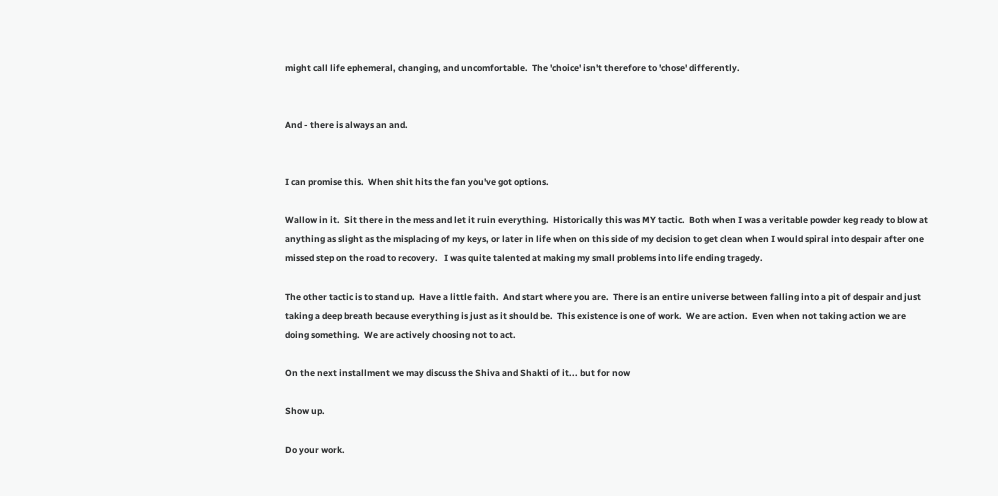might call life ephemeral, changing, and uncomfortable.  The 'choice' isn't therefore to 'chose' differently.


And - there is always an and.


I can promise this.  When shit hits the fan you've got options.

Wallow in it.  Sit there in the mess and let it ruin everything.  Historically this was MY tactic.  Both when I was a veritable powder keg ready to blow at anything as slight as the misplacing of my keys, or later in life when on this side of my decision to get clean when I would spiral into despair after one missed step on the road to recovery.   I was quite talented at making my small problems into life ending tragedy.

The other tactic is to stand up.  Have a little faith.  And start where you are.  There is an entire universe between falling into a pit of despair and just taking a deep breath because everything is just as it should be.  This existence is one of work.  We are action.  Even when not taking action we are doing something.  We are actively choosing not to act.

On the next installment we may discuss the Shiva and Shakti of it... but for now

Show up.

Do your work.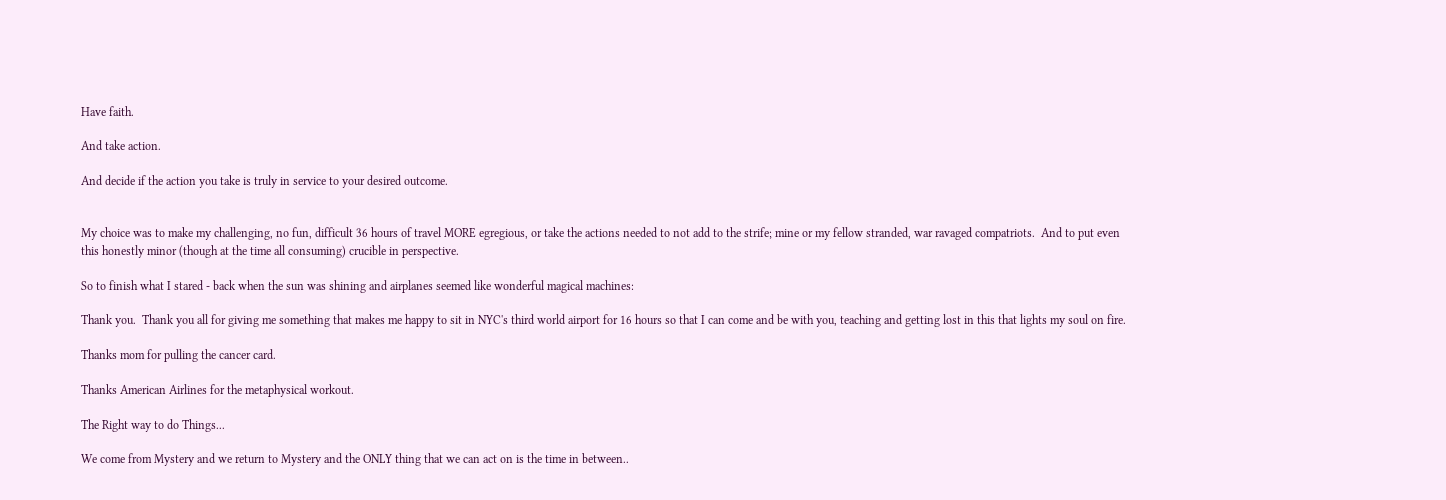Have faith.

And take action.

And decide if the action you take is truly in service to your desired outcome.


My choice was to make my challenging, no fun, difficult 36 hours of travel MORE egregious, or take the actions needed to not add to the strife; mine or my fellow stranded, war ravaged compatriots.  And to put even this honestly minor (though at the time all consuming) crucible in perspective.

So to finish what I stared - back when the sun was shining and airplanes seemed like wonderful magical machines:

Thank you.  Thank you all for giving me something that makes me happy to sit in NYC's third world airport for 16 hours so that I can come and be with you, teaching and getting lost in this that lights my soul on fire.

Thanks mom for pulling the cancer card.

Thanks American Airlines for the metaphysical workout.

The Right way to do Things...

We come from Mystery and we return to Mystery and the ONLY thing that we can act on is the time in between..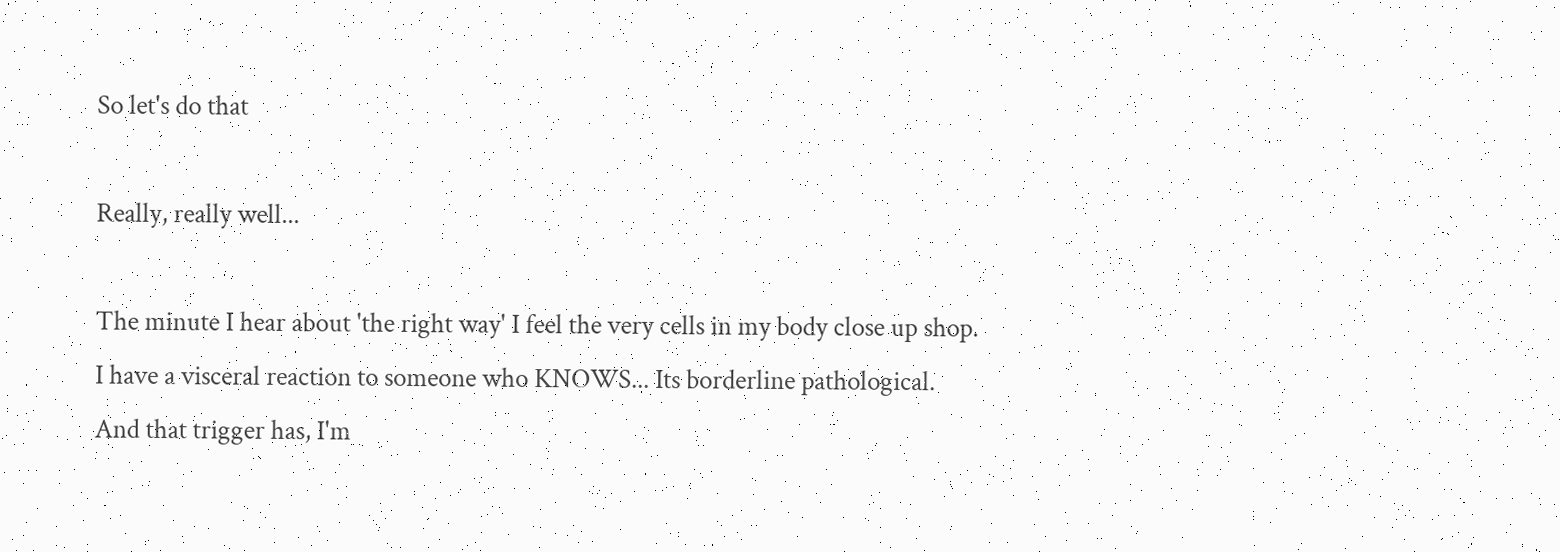So let's do that

Really, really well...

The minute I hear about 'the right way' I feel the very cells in my body close up shop.  I have a visceral reaction to someone who KNOWS... Its borderline pathological.  And that trigger has, I'm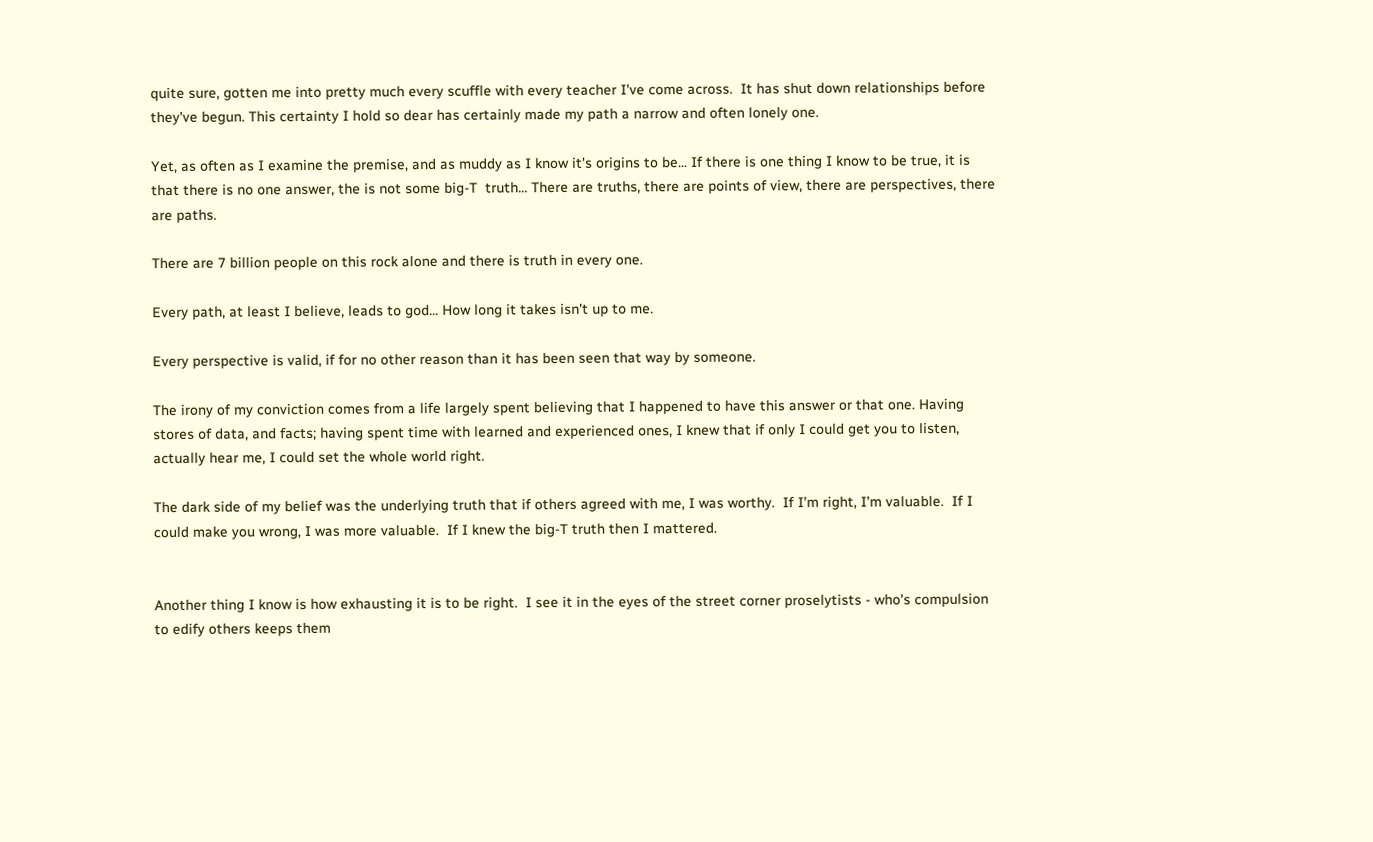quite sure, gotten me into pretty much every scuffle with every teacher I've come across.  It has shut down relationships before they've begun. This certainty I hold so dear has certainly made my path a narrow and often lonely one.

Yet, as often as I examine the premise, and as muddy as I know it's origins to be... If there is one thing I know to be true, it is that there is no one answer, the is not some big-T  truth... There are truths, there are points of view, there are perspectives, there are paths.

There are 7 billion people on this rock alone and there is truth in every one.

Every path, at least I believe, leads to god... How long it takes isn't up to me.

Every perspective is valid, if for no other reason than it has been seen that way by someone.

The irony of my conviction comes from a life largely spent believing that I happened to have this answer or that one. Having stores of data, and facts; having spent time with learned and experienced ones, I knew that if only I could get you to listen, actually hear me, I could set the whole world right.

The dark side of my belief was the underlying truth that if others agreed with me, I was worthy.  If I’m right, I’m valuable.  If I could make you wrong, I was more valuable.  If I knew the big-T truth then I mattered.


Another thing I know is how exhausting it is to be right.  I see it in the eyes of the street corner proselytists - who's compulsion to edify others keeps them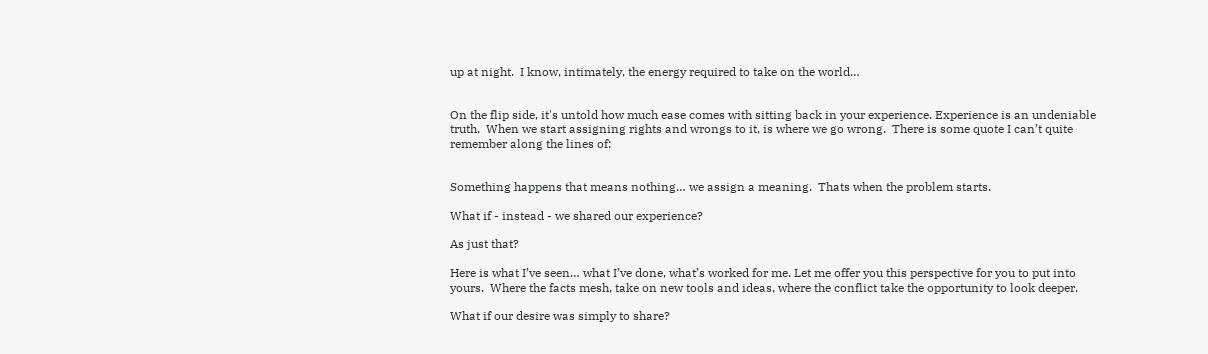up at night.  I know, intimately, the energy required to take on the world…


On the flip side, it's untold how much ease comes with sitting back in your experience. Experience is an undeniable truth.  When we start assigning rights and wrongs to it, is where we go wrong.  There is some quote I can’t quite remember along the lines of:


Something happens that means nothing… we assign a meaning.  Thats when the problem starts.

What if - instead - we shared our experience?

As just that?

Here is what I’ve seen… what I’ve done, what’s worked for me. Let me offer you this perspective for you to put into yours.  Where the facts mesh, take on new tools and ideas, where the conflict take the opportunity to look deeper.

What if our desire was simply to share?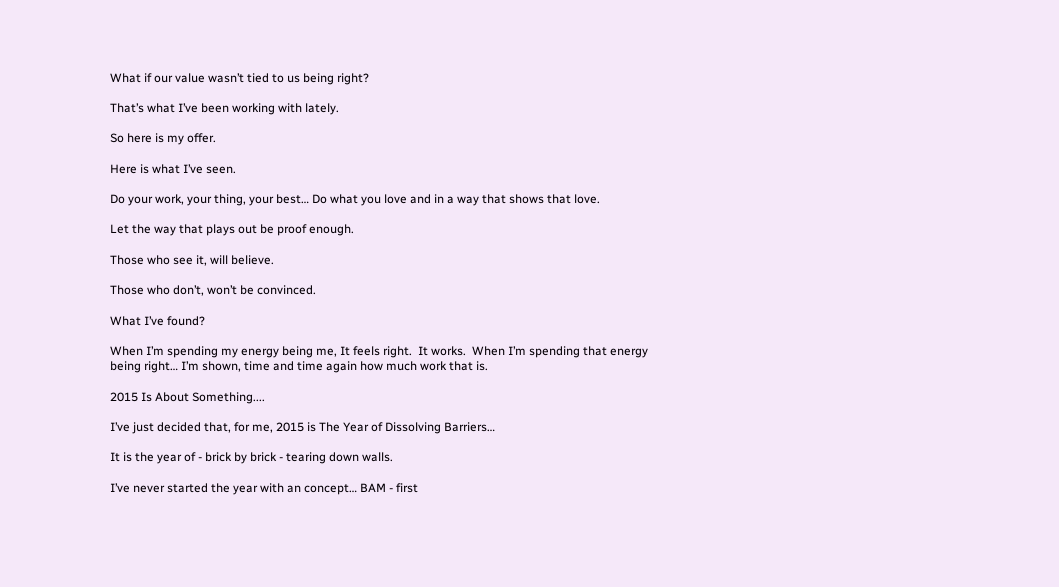What if our value wasn’t tied to us being right?

That’s what I’ve been working with lately.

So here is my offer.

Here is what I’ve seen.

Do your work, your thing, your best… Do what you love and in a way that shows that love.

Let the way that plays out be proof enough.

Those who see it, will believe.

Those who don’t, won’t be convinced.

What I’ve found?

When I’m spending my energy being me, It feels right.  It works.  When I’m spending that energy being right… I’m shown, time and time again how much work that is.

2015 Is About Something....

I’ve just decided that, for me, 2015 is The Year of Dissolving Barriers…

It is the year of - brick by brick - tearing down walls.

I’ve never started the year with an concept… BAM - first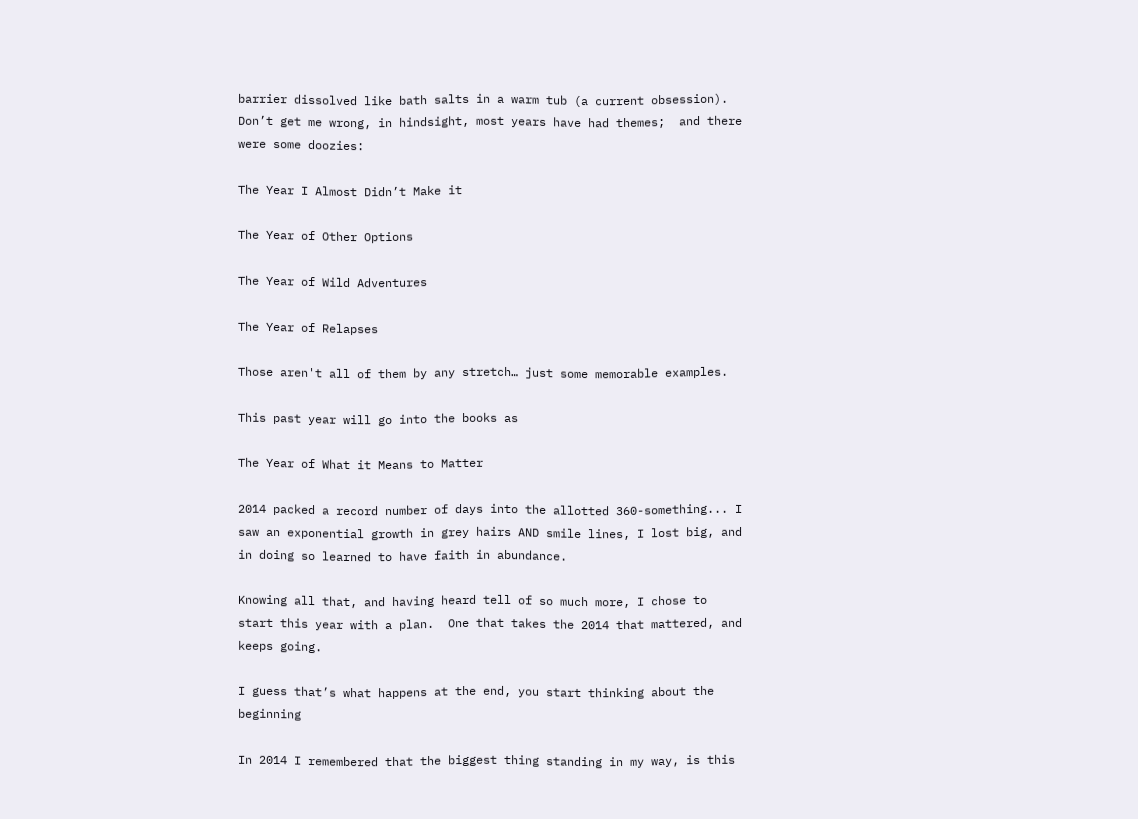barrier dissolved like bath salts in a warm tub (a current obsession).  Don’t get me wrong, in hindsight, most years have had themes;  and there were some doozies:

The Year I Almost Didn’t Make it

The Year of Other Options

The Year of Wild Adventures

The Year of Relapses

Those aren't all of them by any stretch… just some memorable examples.

This past year will go into the books as

The Year of What it Means to Matter

2014 packed a record number of days into the allotted 360-something... I saw an exponential growth in grey hairs AND smile lines, I lost big, and in doing so learned to have faith in abundance.

Knowing all that, and having heard tell of so much more, I chose to start this year with a plan.  One that takes the 2014 that mattered, and keeps going.

I guess that’s what happens at the end, you start thinking about the beginning

In 2014 I remembered that the biggest thing standing in my way, is this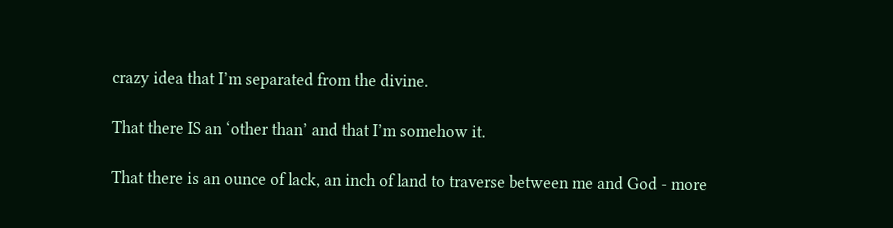crazy idea that I’m separated from the divine.

That there IS an ‘other than’ and that I’m somehow it.

That there is an ounce of lack, an inch of land to traverse between me and God - more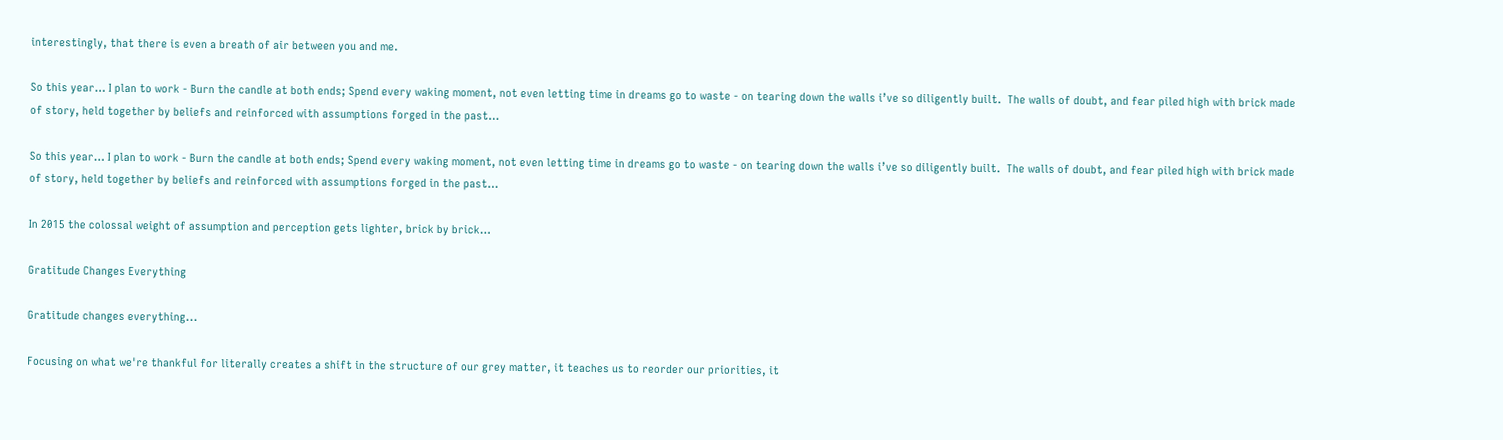interestingly, that there is even a breath of air between you and me.

So this year… I plan to work - Burn the candle at both ends; Spend every waking moment, not even letting time in dreams go to waste - on tearing down the walls i’ve so diligently built.  The walls of doubt, and fear piled high with brick made of story, held together by beliefs and reinforced with assumptions forged in the past…

So this year… I plan to work - Burn the candle at both ends; Spend every waking moment, not even letting time in dreams go to waste - on tearing down the walls i’ve so diligently built.  The walls of doubt, and fear piled high with brick made of story, held together by beliefs and reinforced with assumptions forged in the past…

In 2015 the colossal weight of assumption and perception gets lighter, brick by brick…

Gratitude Changes Everything

Gratitude changes everything...

Focusing on what we're thankful for literally creates a shift in the structure of our grey matter, it teaches us to reorder our priorities, it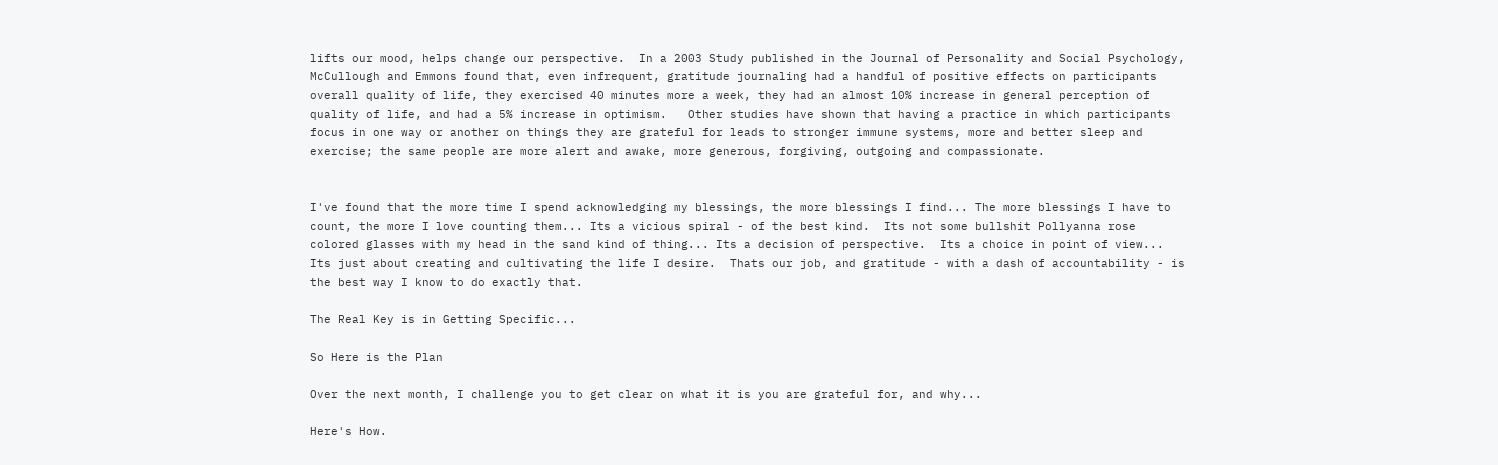lifts our mood, helps change our perspective.  In a 2003 Study published in the Journal of Personality and Social Psychology, McCullough and Emmons found that, even infrequent, gratitude journaling had a handful of positive effects on participants overall quality of life, they exercised 40 minutes more a week, they had an almost 10% increase in general perception of quality of life, and had a 5% increase in optimism.   Other studies have shown that having a practice in which participants focus in one way or another on things they are grateful for leads to stronger immune systems, more and better sleep and exercise; the same people are more alert and awake, more generous, forgiving, outgoing and compassionate.


I've found that the more time I spend acknowledging my blessings, the more blessings I find... The more blessings I have to count, the more I love counting them... Its a vicious spiral - of the best kind.  Its not some bullshit Pollyanna rose colored glasses with my head in the sand kind of thing... Its a decision of perspective.  Its a choice in point of view... Its just about creating and cultivating the life I desire.  Thats our job, and gratitude - with a dash of accountability - is the best way I know to do exactly that.

The Real Key is in Getting Specific...

So Here is the Plan

Over the next month, I challenge you to get clear on what it is you are grateful for, and why...

Here's How.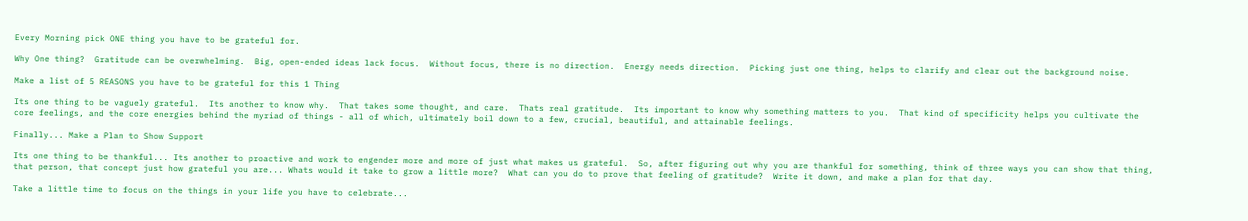Every Morning pick ONE thing you have to be grateful for.

Why One thing?  Gratitude can be overwhelming.  Big, open-ended ideas lack focus.  Without focus, there is no direction.  Energy needs direction.  Picking just one thing, helps to clarify and clear out the background noise.

Make a list of 5 REASONS you have to be grateful for this 1 Thing

Its one thing to be vaguely grateful.  Its another to know why.  That takes some thought, and care.  Thats real gratitude.  Its important to know why something matters to you.  That kind of specificity helps you cultivate the core feelings, and the core energies behind the myriad of things - all of which, ultimately boil down to a few, crucial, beautiful, and attainable feelings.

Finally... Make a Plan to Show Support

Its one thing to be thankful... Its another to proactive and work to engender more and more of just what makes us grateful.  So, after figuring out why you are thankful for something, think of three ways you can show that thing, that person, that concept just how grateful you are... Whats would it take to grow a little more?  What can you do to prove that feeling of gratitude?  Write it down, and make a plan for that day.

Take a little time to focus on the things in your life you have to celebrate...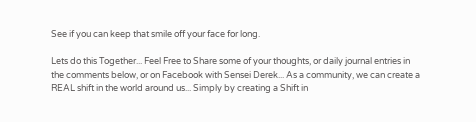See if you can keep that smile off your face for long.

Lets do this Together... Feel Free to Share some of your thoughts, or daily journal entries in the comments below, or on Facebook with Sensei Derek... As a community, we can create a REAL shift in the world around us... Simply by creating a Shift in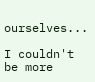ourselves...

I couldn't be more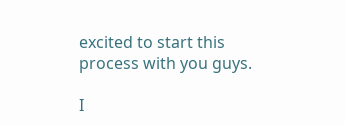excited to start this process with you guys.

I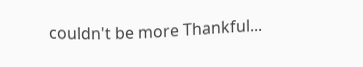couldn't be more Thankful...